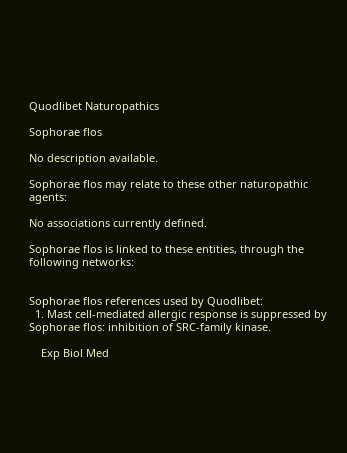Quodlibet Naturopathics

Sophorae flos

No description available.

Sophorae flos may relate to these other naturopathic agents:

No associations currently defined.

Sophorae flos is linked to these entities, through the following networks:


Sophorae flos references used by Quodlibet:
  1. Mast cell-mediated allergic response is suppressed by Sophorae flos: inhibition of SRC-family kinase.

    Exp Biol Med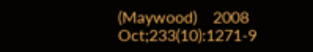(Maywood)    2008 Oct;233(10):1271-9